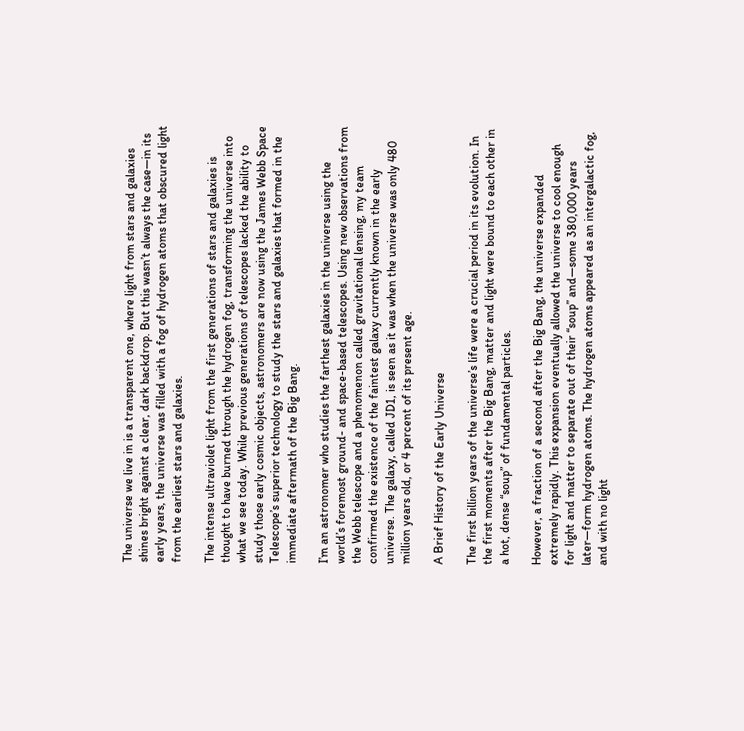The universe we live in is a transparent one, where light from stars and galaxies shines bright against a clear, dark backdrop. But this wasn’t always the case—in its early years, the universe was filled with a fog of hydrogen atoms that obscured light from the earliest stars and galaxies.

The intense ultraviolet light from the first generations of stars and galaxies is thought to have burned through the hydrogen fog, transforming the universe into what we see today. While previous generations of telescopes lacked the ability to study those early cosmic objects, astronomers are now using the James Webb Space Telescope’s superior technology to study the stars and galaxies that formed in the immediate aftermath of the Big Bang.

I’m an astronomer who studies the farthest galaxies in the universe using the world’s foremost ground- and space-based telescopes. Using new observations from the Webb telescope and a phenomenon called gravitational lensing, my team confirmed the existence of the faintest galaxy currently known in the early universe. The galaxy, called JD1, is seen as it was when the universe was only 480 million years old, or 4 percent of its present age.

A Brief History of the Early Universe

The first billion years of the universe’s life were a crucial period in its evolution. In the first moments after the Big Bang, matter and light were bound to each other in a hot, dense “soup” of fundamental particles.

However, a fraction of a second after the Big Bang, the universe expanded extremely rapidly. This expansion eventually allowed the universe to cool enough for light and matter to separate out of their “soup” and—some 380,000 years later—form hydrogen atoms. The hydrogen atoms appeared as an intergalactic fog, and with no light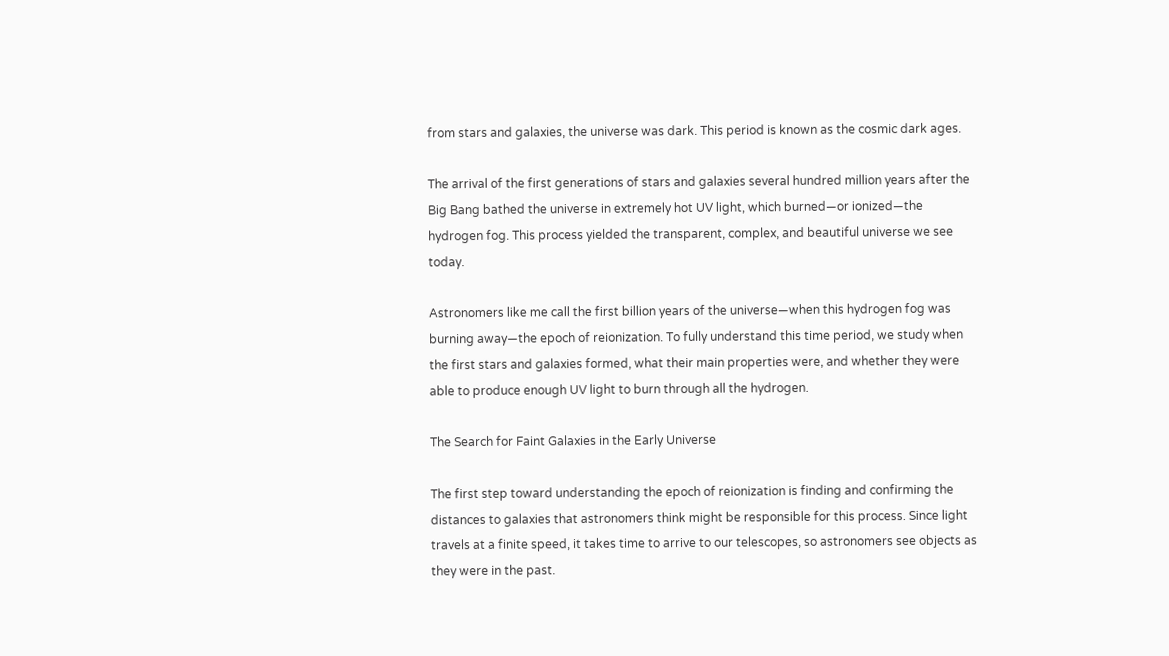from stars and galaxies, the universe was dark. This period is known as the cosmic dark ages.

The arrival of the first generations of stars and galaxies several hundred million years after the Big Bang bathed the universe in extremely hot UV light, which burned—or ionized—the hydrogen fog. This process yielded the transparent, complex, and beautiful universe we see today.

Astronomers like me call the first billion years of the universe—when this hydrogen fog was burning away—the epoch of reionization. To fully understand this time period, we study when the first stars and galaxies formed, what their main properties were, and whether they were able to produce enough UV light to burn through all the hydrogen.

The Search for Faint Galaxies in the Early Universe

The first step toward understanding the epoch of reionization is finding and confirming the distances to galaxies that astronomers think might be responsible for this process. Since light travels at a finite speed, it takes time to arrive to our telescopes, so astronomers see objects as they were in the past.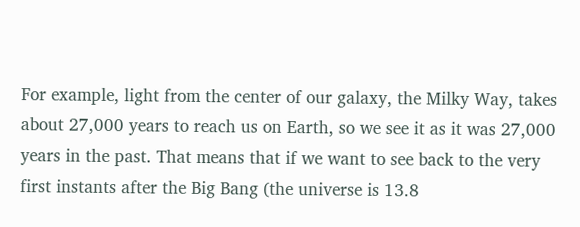For example, light from the center of our galaxy, the Milky Way, takes about 27,000 years to reach us on Earth, so we see it as it was 27,000 years in the past. That means that if we want to see back to the very first instants after the Big Bang (the universe is 13.8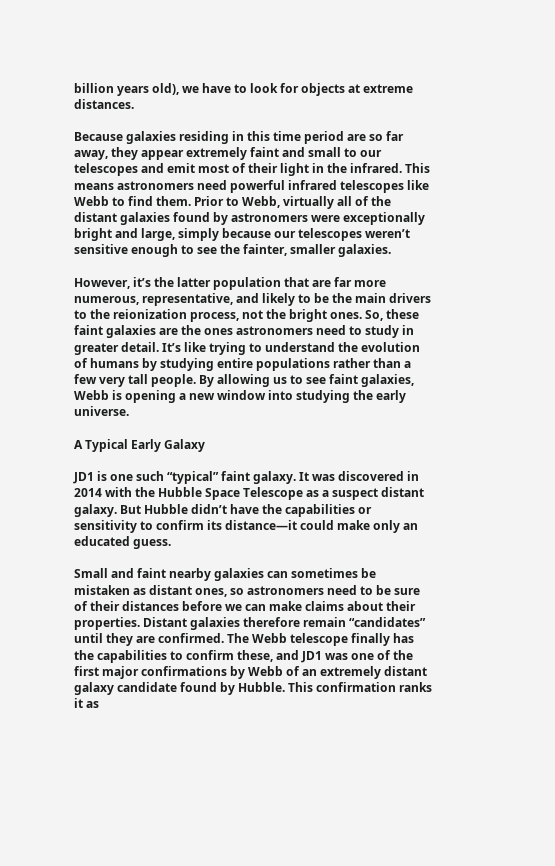billion years old), we have to look for objects at extreme distances.

Because galaxies residing in this time period are so far away, they appear extremely faint and small to our telescopes and emit most of their light in the infrared. This means astronomers need powerful infrared telescopes like Webb to find them. Prior to Webb, virtually all of the distant galaxies found by astronomers were exceptionally bright and large, simply because our telescopes weren’t sensitive enough to see the fainter, smaller galaxies.

However, it’s the latter population that are far more numerous, representative, and likely to be the main drivers to the reionization process, not the bright ones. So, these faint galaxies are the ones astronomers need to study in greater detail. It’s like trying to understand the evolution of humans by studying entire populations rather than a few very tall people. By allowing us to see faint galaxies, Webb is opening a new window into studying the early universe.

A Typical Early Galaxy

JD1 is one such “typical” faint galaxy. It was discovered in 2014 with the Hubble Space Telescope as a suspect distant galaxy. But Hubble didn’t have the capabilities or sensitivity to confirm its distance—it could make only an educated guess.

Small and faint nearby galaxies can sometimes be mistaken as distant ones, so astronomers need to be sure of their distances before we can make claims about their properties. Distant galaxies therefore remain “candidates” until they are confirmed. The Webb telescope finally has the capabilities to confirm these, and JD1 was one of the first major confirmations by Webb of an extremely distant galaxy candidate found by Hubble. This confirmation ranks it as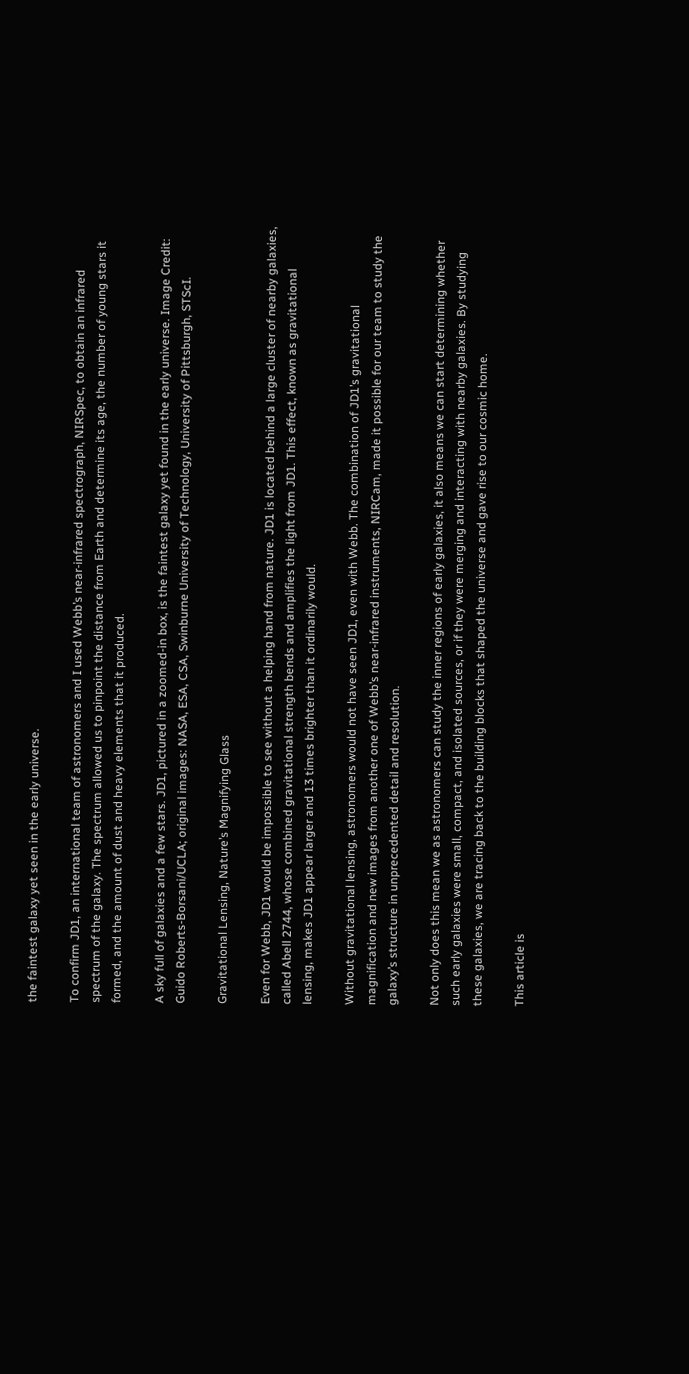the faintest galaxy yet seen in the early universe.

To confirm JD1, an international team of astronomers and I used Webb’s near-infrared spectrograph, NIRSpec, to obtain an infrared spectrum of the galaxy. The spectrum allowed us to pinpoint the distance from Earth and determine its age, the number of young stars it formed, and the amount of dust and heavy elements that it produced.

A sky full of galaxies and a few stars. JD1, pictured in a zoomed-in box, is the faintest galaxy yet found in the early universe. Image Credit: Guido Roberts-Borsani/UCLA; original images: NASA, ESA, CSA, Swinburne University of Technology, University of Pittsburgh, STScI.

Gravitational Lensing, Nature’s Magnifying Glass

Even for Webb, JD1 would be impossible to see without a helping hand from nature. JD1 is located behind a large cluster of nearby galaxies, called Abell 2744, whose combined gravitational strength bends and amplifies the light from JD1. This effect, known as gravitational lensing, makes JD1 appear larger and 13 times brighter than it ordinarily would.

Without gravitational lensing, astronomers would not have seen JD1, even with Webb. The combination of JD1’s gravitational magnification and new images from another one of Webb’s near-infrared instruments, NIRCam, made it possible for our team to study the galaxy’s structure in unprecedented detail and resolution.

Not only does this mean we as astronomers can study the inner regions of early galaxies, it also means we can start determining whether such early galaxies were small, compact, and isolated sources, or if they were merging and interacting with nearby galaxies. By studying these galaxies, we are tracing back to the building blocks that shaped the universe and gave rise to our cosmic home.

This article is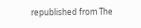republished from The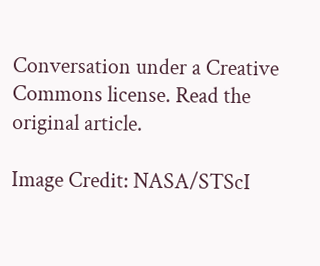Conversation under a Creative Commons license. Read the original article.

Image Credit: NASA/STScI